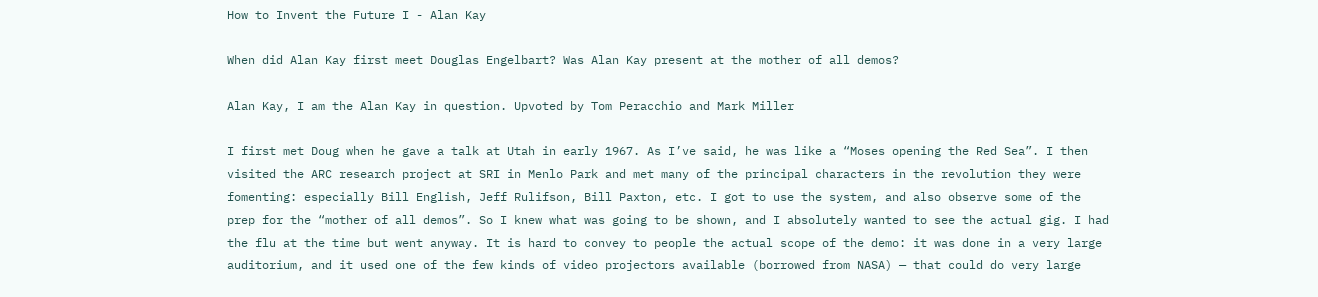How to Invent the Future I - Alan Kay

When did Alan Kay first meet Douglas Engelbart? Was Alan Kay present at the mother of all demos?

Alan Kay, I am the Alan Kay in question. Upvoted by Tom Peracchio and Mark Miller

I first met Doug when he gave a talk at Utah in early 1967. As I’ve said, he was like a “Moses opening the Red Sea”. I then visited the ARC research project at SRI in Menlo Park and met many of the principal characters in the revolution they were fomenting: especially Bill English, Jeff Rulifson, Bill Paxton, etc. I got to use the system, and also observe some of the prep for the “mother of all demos”. So I knew what was going to be shown, and I absolutely wanted to see the actual gig. I had the flu at the time but went anyway. It is hard to convey to people the actual scope of the demo: it was done in a very large auditorium, and it used one of the few kinds of video projectors available (borrowed from NASA) — that could do very large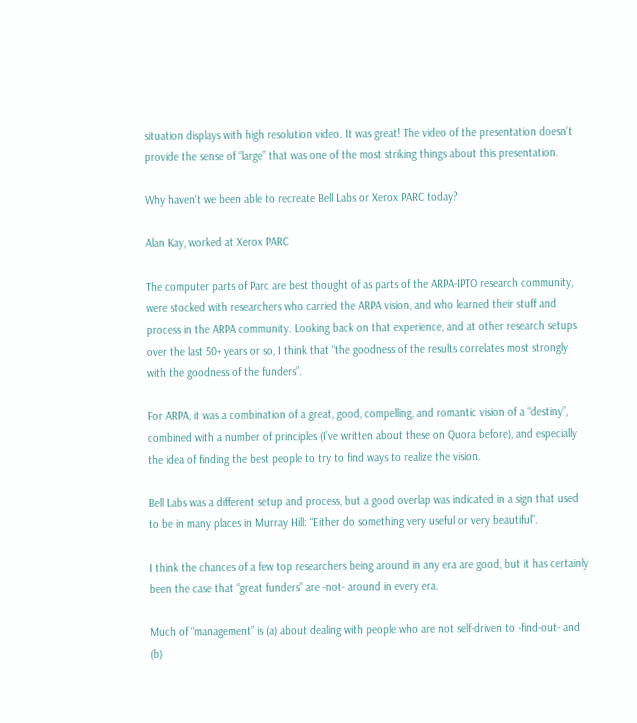situation displays with high resolution video. It was great! The video of the presentation doesn’t provide the sense of “large” that was one of the most striking things about this presentation.

Why haven't we been able to recreate Bell Labs or Xerox PARC today?

Alan Kay, worked at Xerox PARC

The computer parts of Parc are best thought of as parts of the ARPA-IPTO research community, were stocked with researchers who carried the ARPA vision, and who learned their stuff and process in the ARPA community. Looking back on that experience, and at other research setups over the last 50+ years or so, I think that “the goodness of the results correlates most strongly with the goodness of the funders”.

For ARPA, it was a combination of a great, good, compelling, and romantic vision of a “destiny”, combined with a number of principles (I’ve written about these on Quora before), and especially the idea of finding the best people to try to find ways to realize the vision.

Bell Labs was a different setup and process, but a good overlap was indicated in a sign that used to be in many places in Murray Hill: “Either do something very useful or very beautiful”.

I think the chances of a few top researchers being around in any era are good, but it has certainly been the case that “great funders” are -not- around in every era.

Much of “management” is (a) about dealing with people who are not self-driven to -find-out- and (b)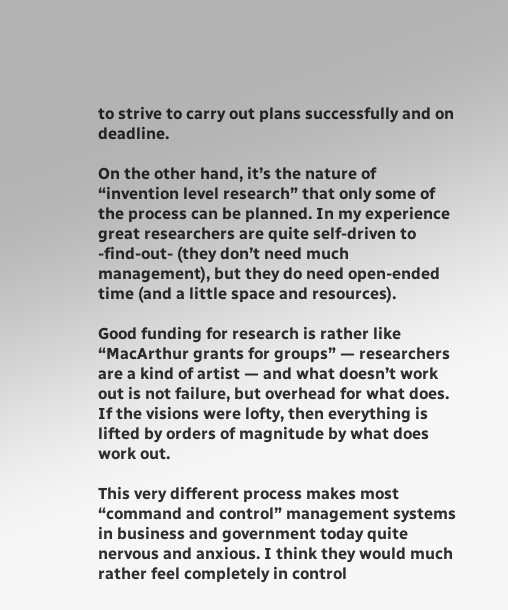to strive to carry out plans successfully and on deadline.

On the other hand, it’s the nature of “invention level research” that only some of the process can be planned. In my experience great researchers are quite self-driven to -find-out- (they don’t need much management), but they do need open-ended time (and a little space and resources).

Good funding for research is rather like “MacArthur grants for groups” — researchers are a kind of artist — and what doesn’t work out is not failure, but overhead for what does. If the visions were lofty, then everything is lifted by orders of magnitude by what does work out.

This very different process makes most “command and control” management systems in business and government today quite nervous and anxious. I think they would much rather feel completely in control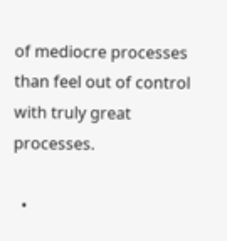of mediocre processes than feel out of control with truly great processes.

  •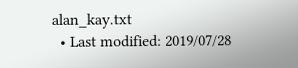alan_kay.txt
  • Last modified: 2019/07/28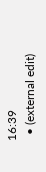16:39
  • (external edit)